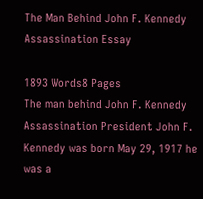The Man Behind John F. Kennedy Assassination Essay

1893 Words8 Pages
The man behind John F. Kennedy Assassination President John F. Kennedy was born May 29, 1917 he was a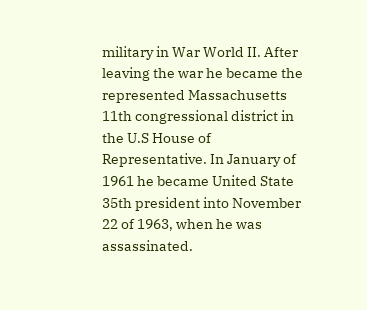military in War World II. After leaving the war he became the represented Massachusetts 11th congressional district in the U.S House of Representative. In January of 1961 he became United State 35th president into November 22 of 1963, when he was assassinated.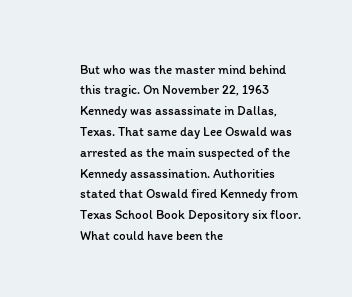But who was the master mind behind this tragic. On November 22, 1963 Kennedy was assassinate in Dallas, Texas. That same day Lee Oswald was arrested as the main suspected of the Kennedy assassination. Authorities stated that Oswald fired Kennedy from Texas School Book Depository six floor. What could have been the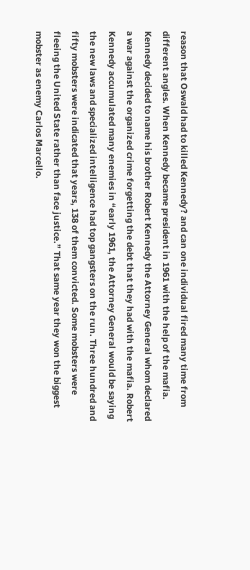reason that Oswald had to killed Kennedy? and can one individual fired many time from different angles. When Kennedy became president in 1961 with the help of the mafia. Kennedy decided to name his brother Robert Kennedy the Attorney General whom declared a war against the organized crime forgetting the debt that they had with the mafia. Robert Kennedy accumulated many enemies in “early 1961, the Attorney General would be saying the new laws and specialized intelligence had top gangsters on the run. Three hundred and fifty mobsters were indicated that years, 138 of them convicted. Some mobsters were fleeing the United State rather than face justice.” That same year they won the biggest mobster as enemy Carlos Marcello.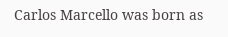Carlos Marcello was born as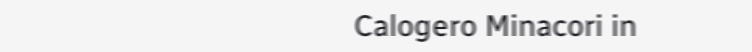Calogero Minacori in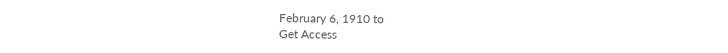February 6, 1910 to
Get Access